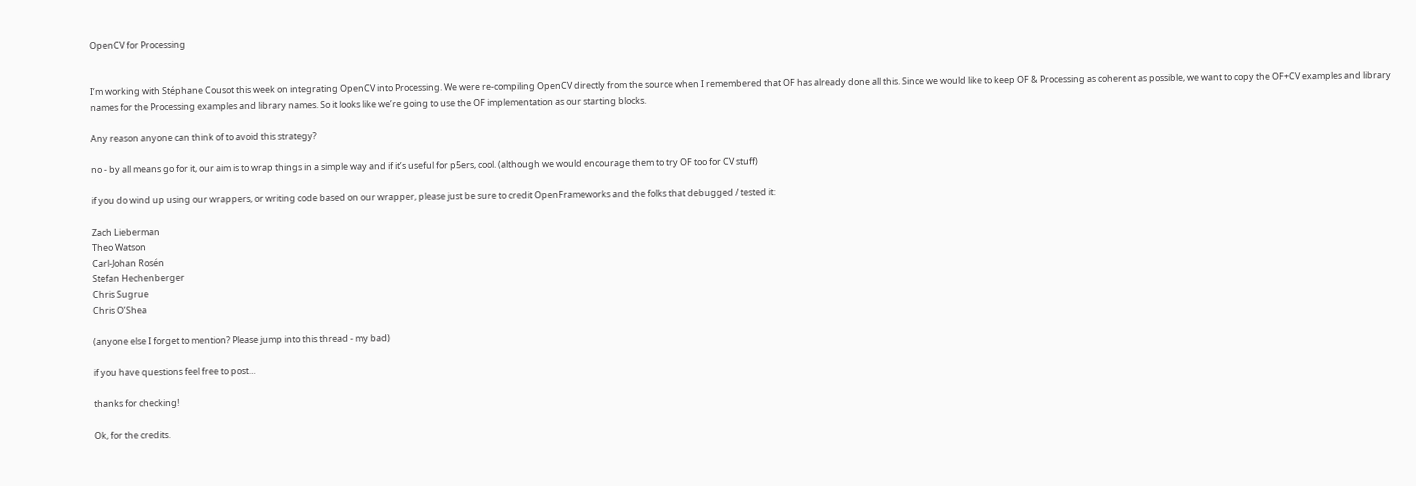OpenCV for Processing


I’m working with Stéphane Cousot this week on integrating OpenCV into Processing. We were re-compiling OpenCV directly from the source when I remembered that OF has already done all this. Since we would like to keep OF & Processing as coherent as possible, we want to copy the OF+CV examples and library names for the Processing examples and library names. So it looks like we’re going to use the OF implementation as our starting blocks.

Any reason anyone can think of to avoid this strategy?

no - by all means go for it, our aim is to wrap things in a simple way and if it’s useful for p5ers, cool. (although we would encourage them to try OF too for CV stuff)

if you do wind up using our wrappers, or writing code based on our wrapper, please just be sure to credit OpenFrameworks and the folks that debugged / tested it:

Zach Lieberman
Theo Watson
Carl-Johan Rosén
Stefan Hechenberger
Chris Sugrue
Chris O’Shea

(anyone else I forget to mention? Please jump into this thread - my bad)

if you have questions feel free to post…

thanks for checking!

Ok, for the credits.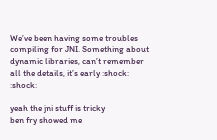We’ve been having some troubles compiling for JNI. Something about dynamic libraries, can’t remember all the details, it’s early :shock: :shock:

yeah the jni stuff is tricky
ben fry showed me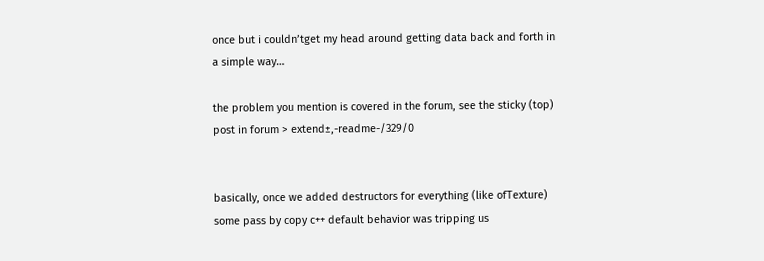once but i couldn’tget my head around getting data back and forth in a simple way…

the problem you mention is covered in the forum, see the sticky (top) post in forum > extend±,-readme-/329/0


basically, once we added destructors for everything (like ofTexture) some pass by copy c++ default behavior was tripping us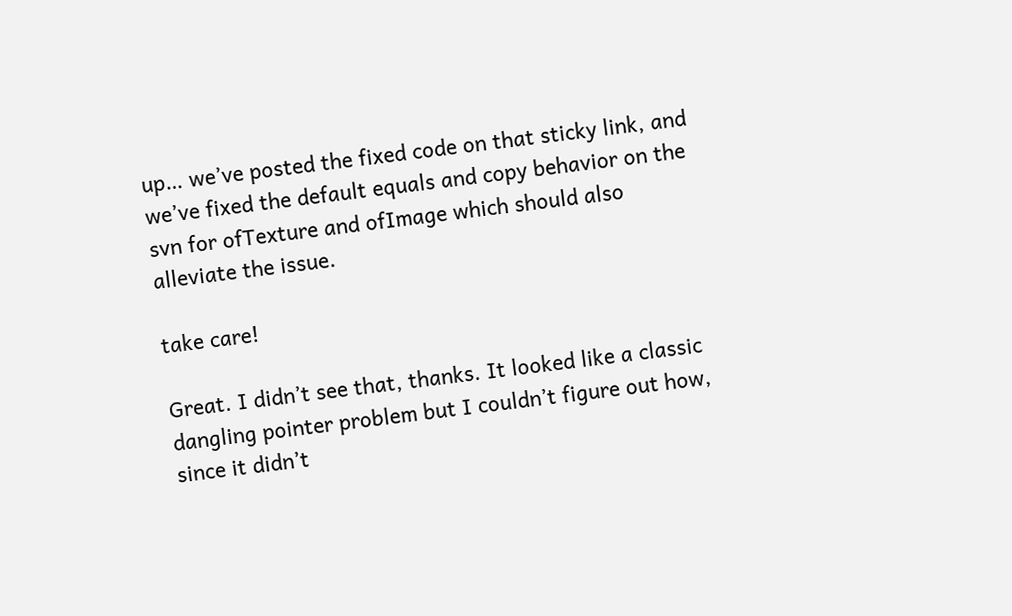up… we’ve posted the fixed code on that sticky link, and we’ve fixed the default equals and copy behavior on the svn for ofTexture and ofImage which should also alleviate the issue.

take care!

Great. I didn’t see that, thanks. It looked like a classic dangling pointer problem but I couldn’t figure out how, since it didn’t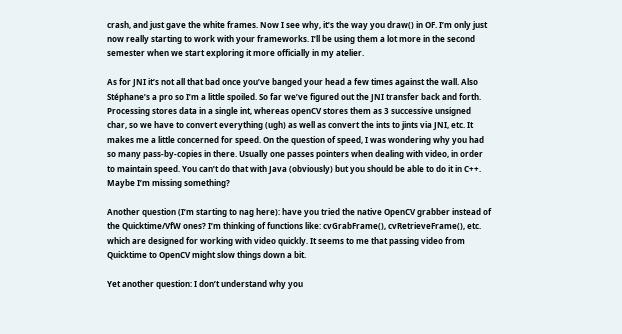crash, and just gave the white frames. Now I see why, it’s the way you draw() in OF. I’m only just now really starting to work with your frameworks. I’ll be using them a lot more in the second semester when we start exploring it more officially in my atelier.

As for JNI it’s not all that bad once you’ve banged your head a few times against the wall. Also Stéphane’s a pro so I’m a little spoiled. So far we’ve figured out the JNI transfer back and forth. Processing stores data in a single int, whereas openCV stores them as 3 successive unsigned char, so we have to convert everything (ugh) as well as convert the ints to jints via JNI, etc. It makes me a little concerned for speed. On the question of speed, I was wondering why you had so many pass-by-copies in there. Usually one passes pointers when dealing with video, in order to maintain speed. You can’t do that with Java (obviously) but you should be able to do it in C++. Maybe I’m missing something?

Another question (I’m starting to nag here): have you tried the native OpenCV grabber instead of the Quicktime/VfW ones? I’m thinking of functions like: cvGrabFrame(), cvRetrieveFrame(), etc. which are designed for working with video quickly. It seems to me that passing video from Quicktime to OpenCV might slow things down a bit.

Yet another question: I don’t understand why you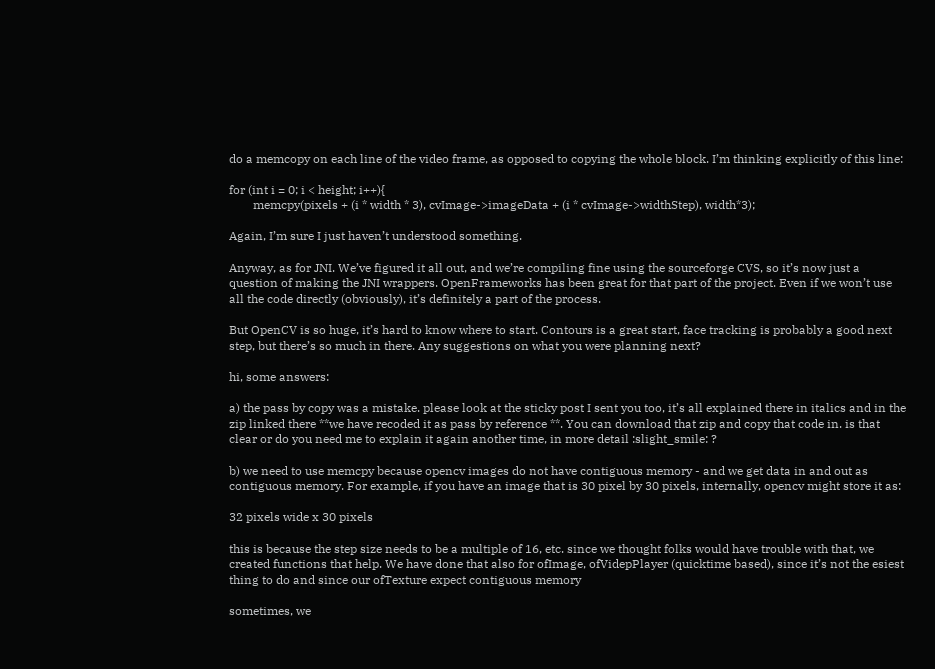do a memcopy on each line of the video frame, as opposed to copying the whole block. I’m thinking explicitly of this line:

for (int i = 0; i < height; i++){
        memcpy(pixels + (i * width * 3), cvImage->imageData + (i * cvImage->widthStep), width*3);

Again, I’m sure I just haven’t understood something.

Anyway, as for JNI. We’ve figured it all out, and we’re compiling fine using the sourceforge CVS, so it’s now just a question of making the JNI wrappers. OpenFrameworks has been great for that part of the project. Even if we won’t use all the code directly (obviously), it’s definitely a part of the process.

But OpenCV is so huge, it’s hard to know where to start. Contours is a great start, face tracking is probably a good next step, but there’s so much in there. Any suggestions on what you were planning next?

hi, some answers:

a) the pass by copy was a mistake. please look at the sticky post I sent you too, it’s all explained there in italics and in the zip linked there **we have recoded it as pass by reference **. You can download that zip and copy that code in. is that clear or do you need me to explain it again another time, in more detail :slight_smile: ?

b) we need to use memcpy because opencv images do not have contiguous memory - and we get data in and out as contiguous memory. For example, if you have an image that is 30 pixel by 30 pixels, internally, opencv might store it as:

32 pixels wide x 30 pixels

this is because the step size needs to be a multiple of 16, etc. since we thought folks would have trouble with that, we created functions that help. We have done that also for ofImage, ofVidepPlayer (quicktime based), since it’s not the esiest thing to do and since our ofTexture expect contiguous memory

sometimes, we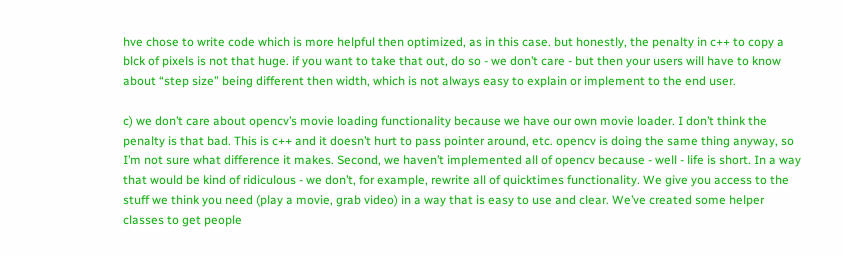hve chose to write code which is more helpful then optimized, as in this case. but honestly, the penalty in c++ to copy a blck of pixels is not that huge. if you want to take that out, do so - we don’t care - but then your users will have to know about “step size” being different then width, which is not always easy to explain or implement to the end user.

c) we don’t care about opencv’s movie loading functionality because we have our own movie loader. I don’t think the penalty is that bad. This is c++ and it doesn’t hurt to pass pointer around, etc. opencv is doing the same thing anyway, so I’m not sure what difference it makes. Second, we haven’t implemented all of opencv because - well - life is short. In a way that would be kind of ridiculous - we don’t, for example, rewrite all of quicktimes functionality. We give you access to the stuff we think you need (play a movie, grab video) in a way that is easy to use and clear. We’ve created some helper classes to get people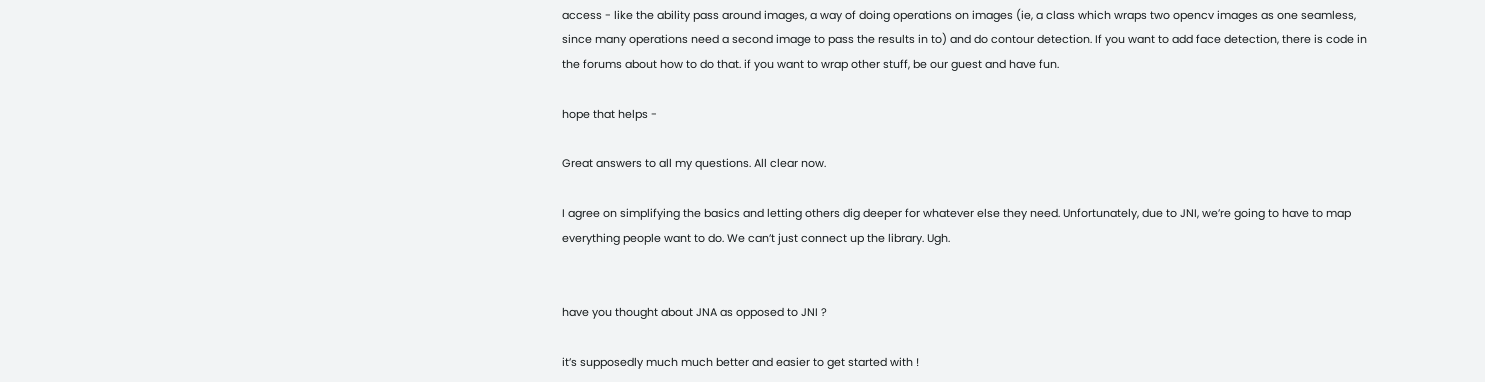access - like the ability pass around images, a way of doing operations on images (ie, a class which wraps two opencv images as one seamless, since many operations need a second image to pass the results in to) and do contour detection. If you want to add face detection, there is code in the forums about how to do that. if you want to wrap other stuff, be our guest and have fun.

hope that helps -

Great answers to all my questions. All clear now.

I agree on simplifying the basics and letting others dig deeper for whatever else they need. Unfortunately, due to JNI, we’re going to have to map everything people want to do. We can’t just connect up the library. Ugh.


have you thought about JNA as opposed to JNI ?

it’s supposedly much much better and easier to get started with !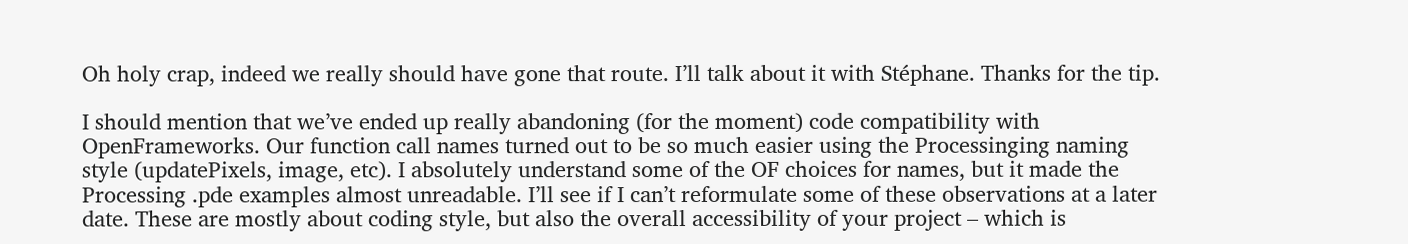Oh holy crap, indeed we really should have gone that route. I’ll talk about it with Stéphane. Thanks for the tip.

I should mention that we’ve ended up really abandoning (for the moment) code compatibility with OpenFrameworks. Our function call names turned out to be so much easier using the Processinging naming style (updatePixels, image, etc). I absolutely understand some of the OF choices for names, but it made the Processing .pde examples almost unreadable. I’ll see if I can’t reformulate some of these observations at a later date. These are mostly about coding style, but also the overall accessibility of your project – which is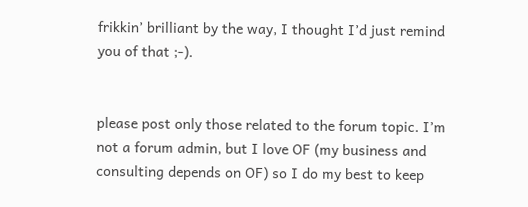frikkin’ brilliant by the way, I thought I’d just remind you of that ;-).


please post only those related to the forum topic. I’m not a forum admin, but I love OF (my business and consulting depends on OF) so I do my best to keep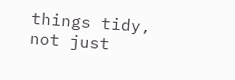things tidy, not just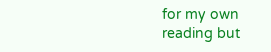for my own reading but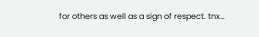for others as well as a sign of respect. tnx…